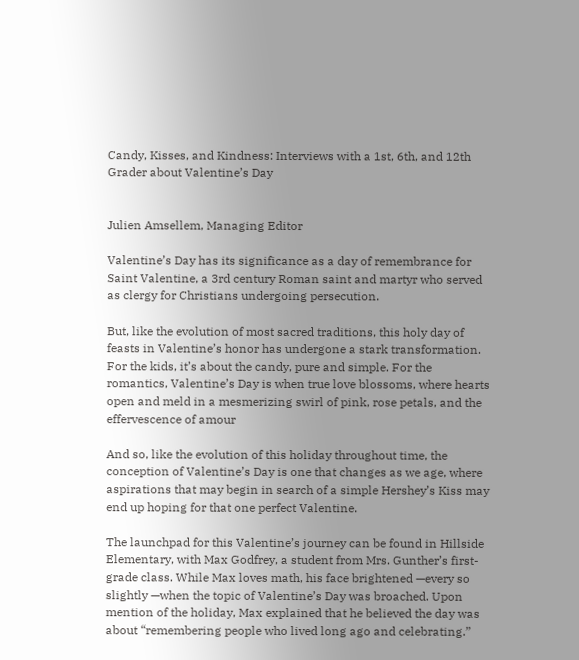Candy, Kisses, and Kindness: Interviews with a 1st, 6th, and 12th Grader about Valentine’s Day


Julien Amsellem, Managing Editor

Valentine’s Day has its significance as a day of remembrance for Saint Valentine, a 3rd century Roman saint and martyr who served as clergy for Christians undergoing persecution.

But, like the evolution of most sacred traditions, this holy day of feasts in Valentine’s honor has undergone a stark transformation. For the kids, it’s about the candy, pure and simple. For the romantics, Valentine’s Day is when true love blossoms, where hearts open and meld in a mesmerizing swirl of pink, rose petals, and the effervescence of amour

And so, like the evolution of this holiday throughout time, the conception of Valentine’s Day is one that changes as we age, where aspirations that may begin in search of a simple Hershey’s Kiss may end up hoping for that one perfect Valentine.

The launchpad for this Valentine’s journey can be found in Hillside Elementary, with Max Godfrey, a student from Mrs. Gunther’s first-grade class. While Max loves math, his face brightened —every so slightly —when the topic of Valentine’s Day was broached. Upon mention of the holiday, Max explained that he believed the day was about “remembering people who lived long ago and celebrating.”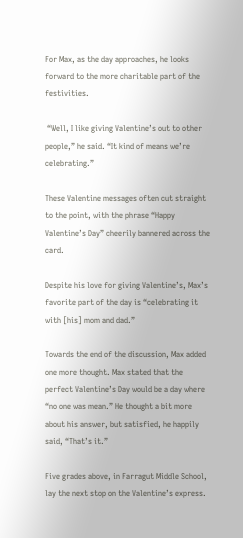For Max, as the day approaches, he looks forward to the more charitable part of the festivities.

 “Well, I like giving Valentine’s out to other people,” he said. “It kind of means we’re celebrating.”

These Valentine messages often cut straight to the point, with the phrase “Happy Valentine’s Day” cheerily bannered across the card.

Despite his love for giving Valentine’s, Max’s favorite part of the day is “celebrating it with [his] mom and dad.”

Towards the end of the discussion, Max added one more thought. Max stated that the perfect Valentine’s Day would be a day where “no one was mean.” He thought a bit more about his answer, but satisfied, he happily said, “That’s it.”

Five grades above, in Farragut Middle School, lay the next stop on the Valentine’s express.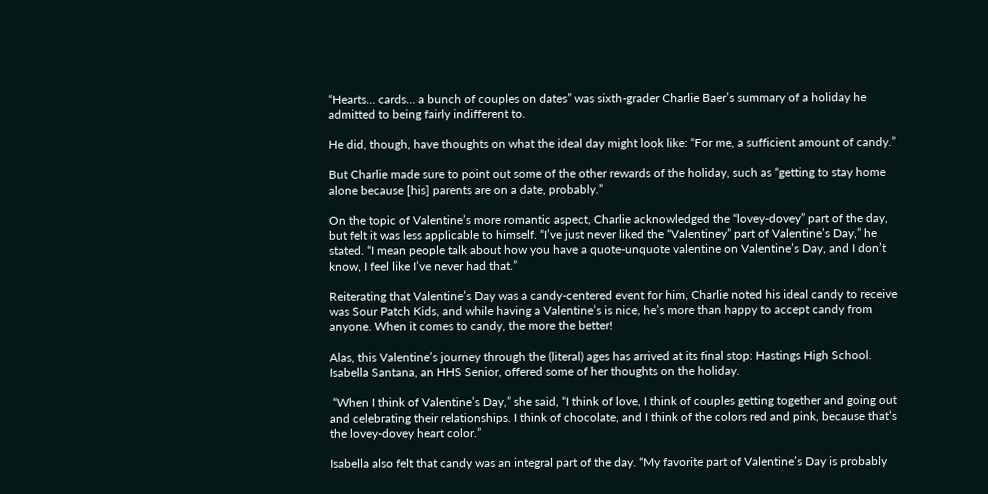“Hearts… cards… a bunch of couples on dates” was sixth-grader Charlie Baer’s summary of a holiday he admitted to being fairly indifferent to.

He did, though, have thoughts on what the ideal day might look like: “For me, a sufficient amount of candy.”

But Charlie made sure to point out some of the other rewards of the holiday, such as “getting to stay home alone because [his] parents are on a date, probably.”

On the topic of Valentine’s more romantic aspect, Charlie acknowledged the “lovey-dovey” part of the day, but felt it was less applicable to himself. “I’ve just never liked the “Valentiney” part of Valentine’s Day,” he stated. “I mean people talk about how you have a quote-unquote valentine on Valentine’s Day, and I don’t know, I feel like I’ve never had that.”

Reiterating that Valentine’s Day was a candy-centered event for him, Charlie noted his ideal candy to receive was Sour Patch Kids, and while having a Valentine’s is nice, he’s more than happy to accept candy from anyone. When it comes to candy, the more the better!

Alas, this Valentine’s journey through the (literal) ages has arrived at its final stop: Hastings High School. Isabella Santana, an HHS Senior, offered some of her thoughts on the holiday.

 “When I think of Valentine’s Day,” she said, “I think of love, I think of couples getting together and going out and celebrating their relationships. I think of chocolate, and I think of the colors red and pink, because that’s the lovey-dovey heart color.”

Isabella also felt that candy was an integral part of the day. “My favorite part of Valentine’s Day is probably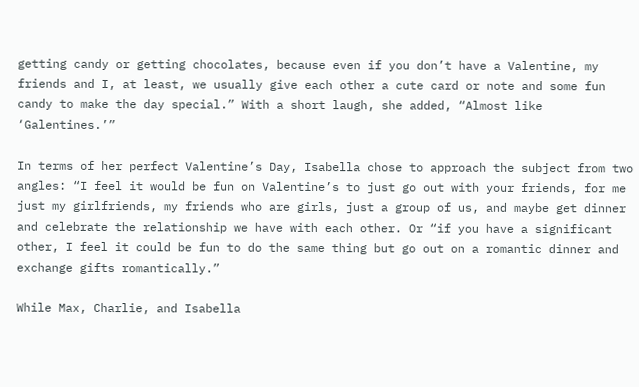getting candy or getting chocolates, because even if you don’t have a Valentine, my friends and I, at least, we usually give each other a cute card or note and some fun candy to make the day special.” With a short laugh, she added, “Almost like ‘Galentines.’”

In terms of her perfect Valentine’s Day, Isabella chose to approach the subject from two angles: “I feel it would be fun on Valentine’s to just go out with your friends, for me just my girlfriends, my friends who are girls, just a group of us, and maybe get dinner and celebrate the relationship we have with each other. Or “if you have a significant other, I feel it could be fun to do the same thing but go out on a romantic dinner and exchange gifts romantically.”

While Max, Charlie, and Isabella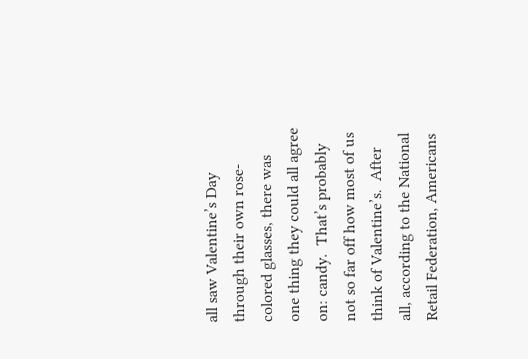all saw Valentine’s Day through their own rose-colored glasses, there was one thing they could all agree on: candy.  That’s probably not so far off how most of us think of Valentine’s.  After all, according to the National Retail Federation, Americans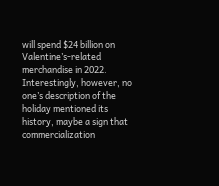will spend $24 billion on Valentine’s-related merchandise in 2022. Interestingly, however, no one’s description of the holiday mentioned its history, maybe a sign that commercialization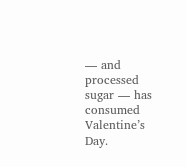— and processed sugar — has consumed Valentine’s Day.